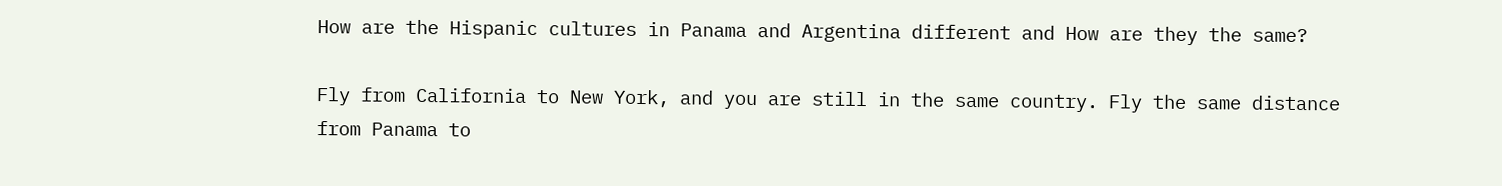How are the Hispanic cultures in Panama and Argentina different and How are they the same?

Fly from California to New York, and you are still in the same country. Fly the same distance from Panama to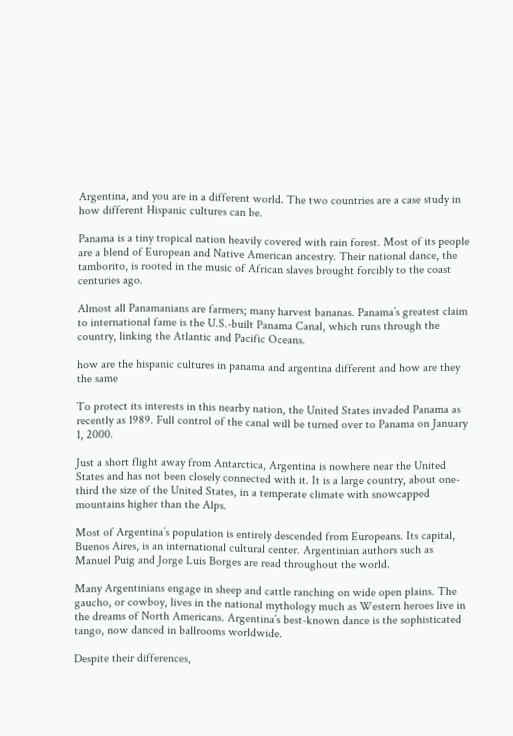Argentina, and you are in a different world. The two countries are a case study in how different Hispanic cultures can be.

Panama is a tiny tropical nation heavily covered with rain forest. Most of its people are a blend of European and Native American ancestry. Their national dance, the tamborito, is rooted in the music of African slaves brought forcibly to the coast centuries ago.

Almost all Panamanians are farmers; many harvest bananas. Panama’s greatest claim to international fame is the U.S.-built Panama Canal, which runs through the country, linking the Atlantic and Pacific Oceans.

how are the hispanic cultures in panama and argentina different and how are they the same

To protect its interests in this nearby nation, the United States invaded Panama as recently as 1989. Full control of the canal will be turned over to Panama on January 1, 2000.

Just a short flight away from Antarctica, Argentina is nowhere near the United States and has not been closely connected with it. It is a large country, about one-third the size of the United States, in a temperate climate with snowcapped mountains higher than the Alps.

Most of Argentina’s population is entirely descended from Europeans. Its capital, Buenos Aires, is an international cultural center. Argentinian authors such as Manuel Puig and Jorge Luis Borges are read throughout the world.

Many Argentinians engage in sheep and cattle ranching on wide open plains. The gaucho, or cowboy, lives in the national mythology much as Western heroes live in the dreams of North Americans. Argentina’s best-known dance is the sophisticated tango, now danced in ballrooms worldwide.

Despite their differences,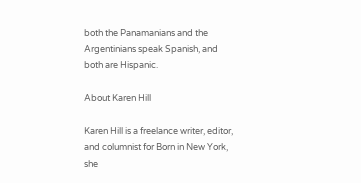both the Panamanians and the Argentinians speak Spanish, and both are Hispanic.

About Karen Hill

Karen Hill is a freelance writer, editor, and columnist for Born in New York, she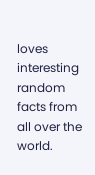loves interesting random facts from all over the world.